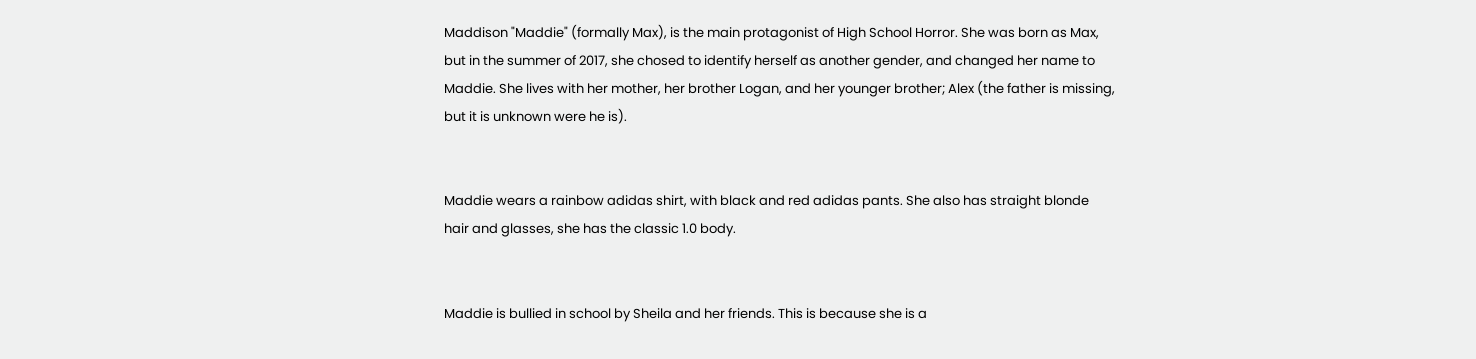Maddison "Maddie" (formally Max), is the main protagonist of High School Horror. She was born as Max, but in the summer of 2017, she chosed to identify herself as another gender, and changed her name to Maddie. She lives with her mother, her brother Logan, and her younger brother; Alex (the father is missing, but it is unknown were he is).


Maddie wears a rainbow adidas shirt, with black and red adidas pants. She also has straight blonde hair and glasses, she has the classic 1.0 body.


Maddie is bullied in school by Sheila and her friends. This is because she is a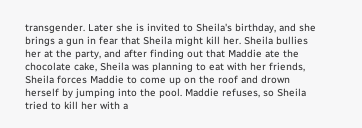transgender. Later she is invited to Sheila's birthday, and she brings a gun in fear that Sheila might kill her. Sheila bullies her at the party, and after finding out that Maddie ate the chocolate cake, Sheila was planning to eat with her friends, Sheila forces Maddie to come up on the roof and drown herself by jumping into the pool. Maddie refuses, so Sheila tried to kill her with a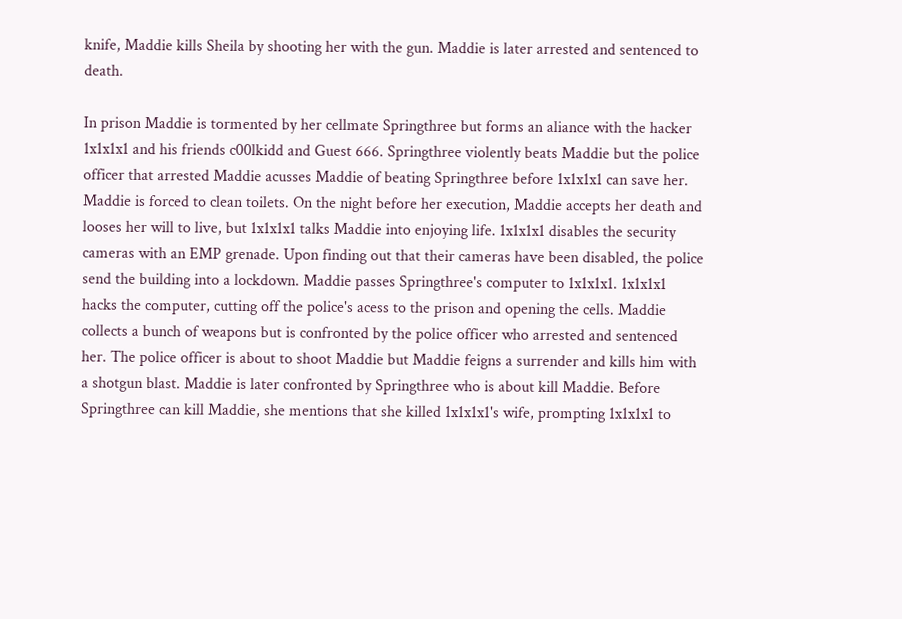knife, Maddie kills Sheila by shooting her with the gun. Maddie is later arrested and sentenced to death.

In prison Maddie is tormented by her cellmate Springthree but forms an aliance with the hacker 1x1x1x1 and his friends c00lkidd and Guest 666. Springthree violently beats Maddie but the police officer that arrested Maddie acusses Maddie of beating Springthree before 1x1x1x1 can save her. Maddie is forced to clean toilets. On the night before her execution, Maddie accepts her death and looses her will to live, but 1x1x1x1 talks Maddie into enjoying life. 1x1x1x1 disables the security cameras with an EMP grenade. Upon finding out that their cameras have been disabled, the police send the building into a lockdown. Maddie passes Springthree's computer to 1x1x1x1. 1x1x1x1 hacks the computer, cutting off the police's acess to the prison and opening the cells. Maddie collects a bunch of weapons but is confronted by the police officer who arrested and sentenced her. The police officer is about to shoot Maddie but Maddie feigns a surrender and kills him with a shotgun blast. Maddie is later confronted by Springthree who is about kill Maddie. Before Springthree can kill Maddie, she mentions that she killed 1x1x1x1's wife, prompting 1x1x1x1 to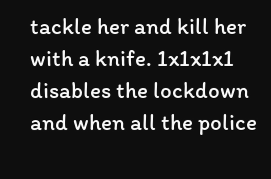tackle her and kill her with a knife. 1x1x1x1 disables the lockdown and when all the police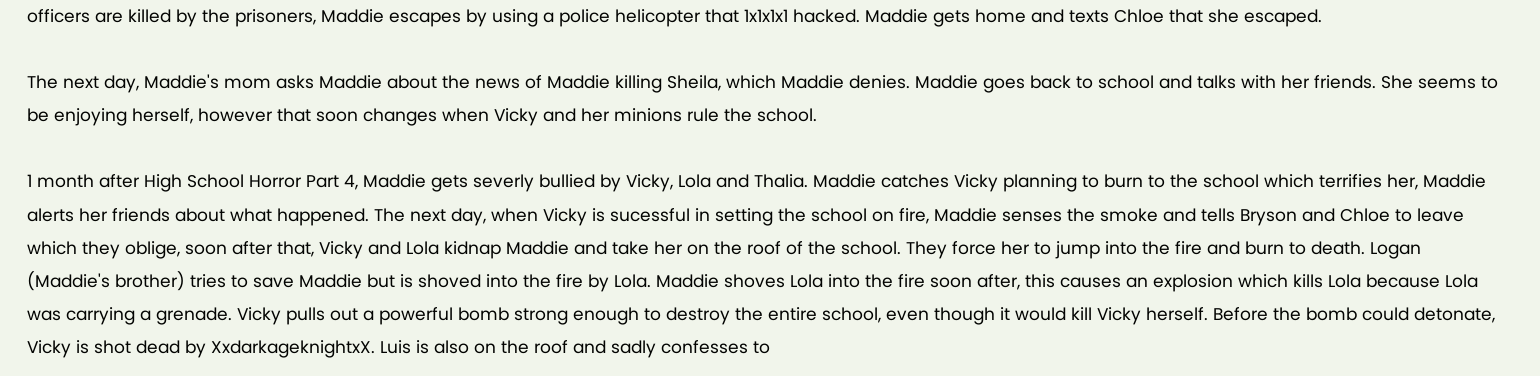officers are killed by the prisoners, Maddie escapes by using a police helicopter that 1x1x1x1 hacked. Maddie gets home and texts Chloe that she escaped.

The next day, Maddie's mom asks Maddie about the news of Maddie killing Sheila, which Maddie denies. Maddie goes back to school and talks with her friends. She seems to be enjoying herself, however that soon changes when Vicky and her minions rule the school.

1 month after High School Horror Part 4, Maddie gets severly bullied by Vicky, Lola and Thalia. Maddie catches Vicky planning to burn to the school which terrifies her, Maddie alerts her friends about what happened. The next day, when Vicky is sucessful in setting the school on fire, Maddie senses the smoke and tells Bryson and Chloe to leave which they oblige, soon after that, Vicky and Lola kidnap Maddie and take her on the roof of the school. They force her to jump into the fire and burn to death. Logan (Maddie's brother) tries to save Maddie but is shoved into the fire by Lola. Maddie shoves Lola into the fire soon after, this causes an explosion which kills Lola because Lola was carrying a grenade. Vicky pulls out a powerful bomb strong enough to destroy the entire school, even though it would kill Vicky herself. Before the bomb could detonate, Vicky is shot dead by XxdarkageknightxX. Luis is also on the roof and sadly confesses to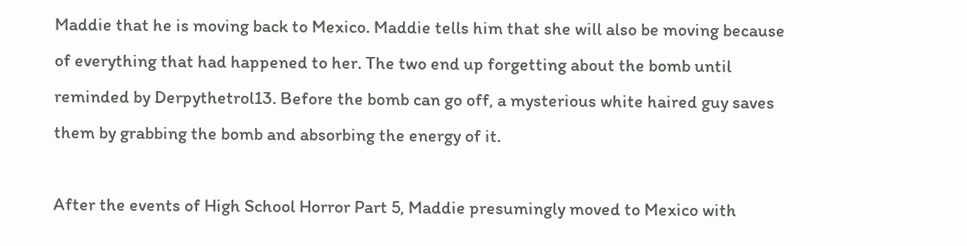Maddie that he is moving back to Mexico. Maddie tells him that she will also be moving because of everything that had happened to her. The two end up forgetting about the bomb until reminded by Derpythetrol13. Before the bomb can go off, a mysterious white haired guy saves them by grabbing the bomb and absorbing the energy of it.

After the events of High School Horror Part 5, Maddie presumingly moved to Mexico with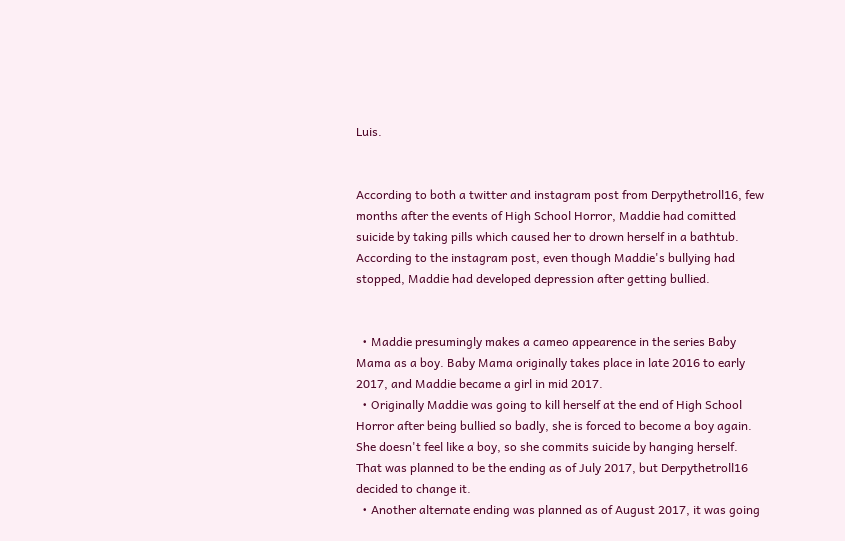Luis.


According to both a twitter and instagram post from Derpythetroll16, few months after the events of High School Horror, Maddie had comitted suicide by taking pills which caused her to drown herself in a bathtub. According to the instagram post, even though Maddie's bullying had stopped, Maddie had developed depression after getting bullied.


  • Maddie presumingly makes a cameo appearence in the series Baby Mama as a boy. Baby Mama originally takes place in late 2016 to early 2017, and Maddie became a girl in mid 2017.
  • Originally Maddie was going to kill herself at the end of High School Horror after being bullied so badly, she is forced to become a boy again. She doesn't feel like a boy, so she commits suicide by hanging herself. That was planned to be the ending as of July 2017, but Derpythetroll16 decided to change it.
  • Another alternate ending was planned as of August 2017, it was going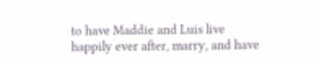to have Maddie and Luis live happily ever after, marry, and have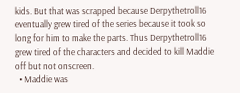kids. But that was scrapped because Derpythetroll16 eventually grew tired of the series because it took so long for him to make the parts. Thus Derpythetroll16 grew tired of the characters and decided to kill Maddie off but not onscreen.
  • Maddie was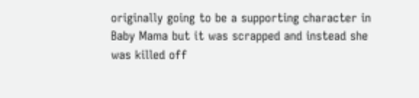originally going to be a supporting character in Baby Mama but it was scrapped and instead she was killed off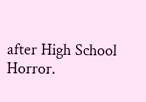after High School Horror.